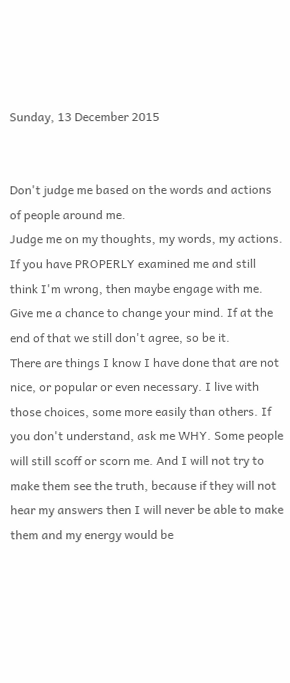Sunday, 13 December 2015


Don't judge me based on the words and actions of people around me.
Judge me on my thoughts, my words, my actions. If you have PROPERLY examined me and still think I'm wrong, then maybe engage with me. Give me a chance to change your mind. If at the end of that we still don't agree, so be it.
There are things I know I have done that are not nice, or popular or even necessary. I live with those choices, some more easily than others. If you don't understand, ask me WHY. Some people will still scoff or scorn me. And I will not try to make them see the truth, because if they will not hear my answers then I will never be able to make them and my energy would be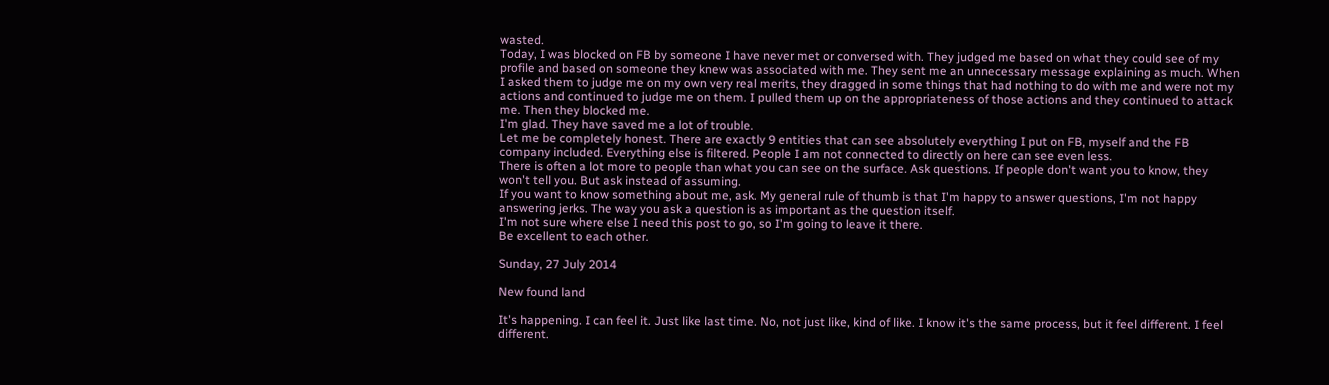wasted.
Today, I was blocked on FB by someone I have never met or conversed with. They judged me based on what they could see of my profile and based on someone they knew was associated with me. They sent me an unnecessary message explaining as much. When I asked them to judge me on my own very real merits, they dragged in some things that had nothing to do with me and were not my actions and continued to judge me on them. I pulled them up on the appropriateness of those actions and they continued to attack me. Then they blocked me.
I'm glad. They have saved me a lot of trouble.
Let me be completely honest. There are exactly 9 entities that can see absolutely everything I put on FB, myself and the FB company included. Everything else is filtered. People I am not connected to directly on here can see even less.
There is often a lot more to people than what you can see on the surface. Ask questions. If people don't want you to know, they won't tell you. But ask instead of assuming.
If you want to know something about me, ask. My general rule of thumb is that I'm happy to answer questions, I'm not happy answering jerks. The way you ask a question is as important as the question itself.
I'm not sure where else I need this post to go, so I'm going to leave it there.
Be excellent to each other.

Sunday, 27 July 2014

New found land

It's happening. I can feel it. Just like last time. No, not just like, kind of like. I know it's the same process, but it feel different. I feel different.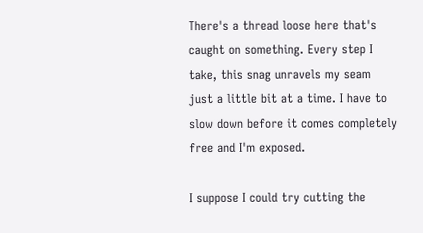There's a thread loose here that's caught on something. Every step I take, this snag unravels my seam just a little bit at a time. I have to slow down before it comes completely free and I'm exposed.

I suppose I could try cutting the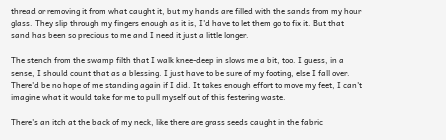thread or removing it from what caught it, but my hands are filled with the sands from my hour glass. They slip through my fingers enough as it is, I'd have to let them go to fix it. But that sand has been so precious to me and I need it just a little longer.

The stench from the swamp filth that I walk knee-deep in slows me a bit, too. I guess, in a sense, I should count that as a blessing. I just have to be sure of my footing, else I fall over. There'd be no hope of me standing again if I did. It takes enough effort to move my feet, I can't imagine what it would take for me to pull myself out of this festering waste.

There's an itch at the back of my neck, like there are grass seeds caught in the fabric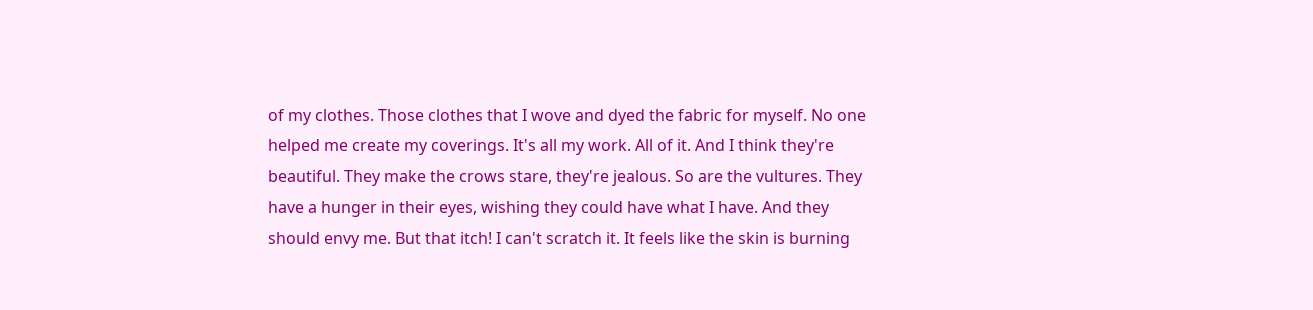of my clothes. Those clothes that I wove and dyed the fabric for myself. No one helped me create my coverings. It's all my work. All of it. And I think they're beautiful. They make the crows stare, they're jealous. So are the vultures. They have a hunger in their eyes, wishing they could have what I have. And they should envy me. But that itch! I can't scratch it. It feels like the skin is burning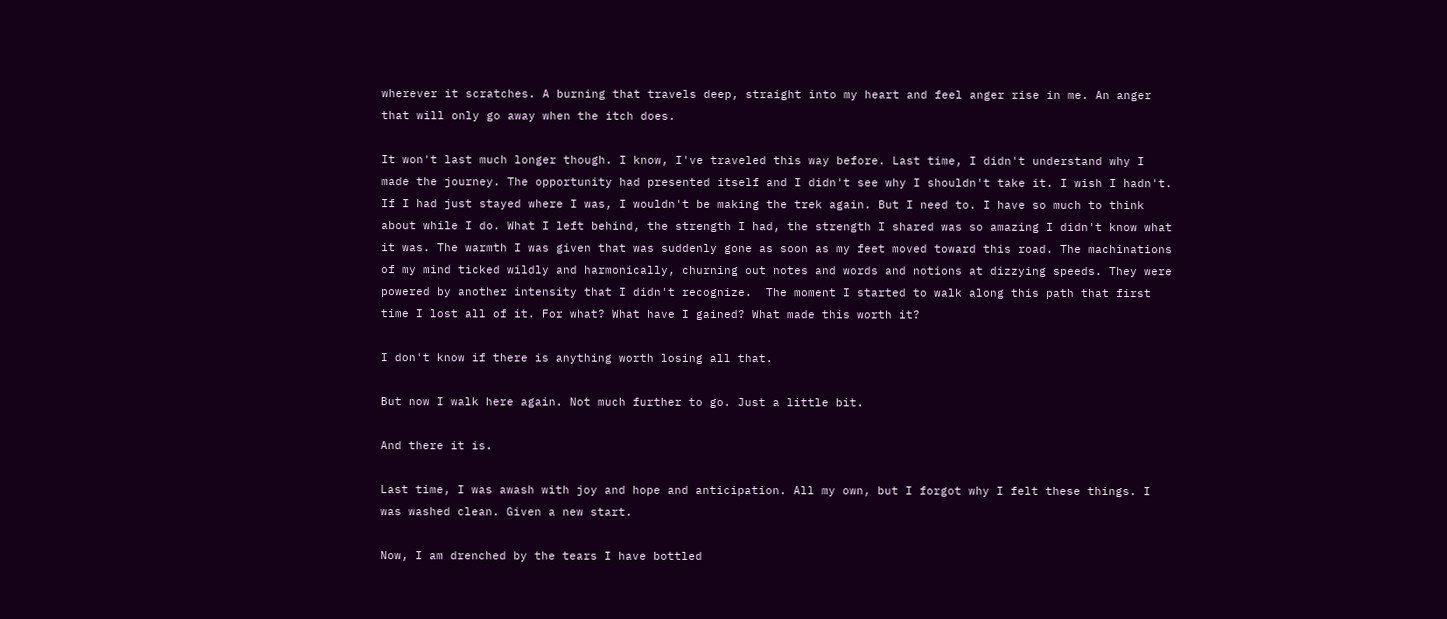wherever it scratches. A burning that travels deep, straight into my heart and feel anger rise in me. An anger that will only go away when the itch does.

It won't last much longer though. I know, I've traveled this way before. Last time, I didn't understand why I made the journey. The opportunity had presented itself and I didn't see why I shouldn't take it. I wish I hadn't. If I had just stayed where I was, I wouldn't be making the trek again. But I need to. I have so much to think about while I do. What I left behind, the strength I had, the strength I shared was so amazing I didn't know what it was. The warmth I was given that was suddenly gone as soon as my feet moved toward this road. The machinations of my mind ticked wildly and harmonically, churning out notes and words and notions at dizzying speeds. They were powered by another intensity that I didn't recognize.  The moment I started to walk along this path that first time I lost all of it. For what? What have I gained? What made this worth it?

I don't know if there is anything worth losing all that.

But now I walk here again. Not much further to go. Just a little bit.

And there it is.

Last time, I was awash with joy and hope and anticipation. All my own, but I forgot why I felt these things. I was washed clean. Given a new start.

Now, I am drenched by the tears I have bottled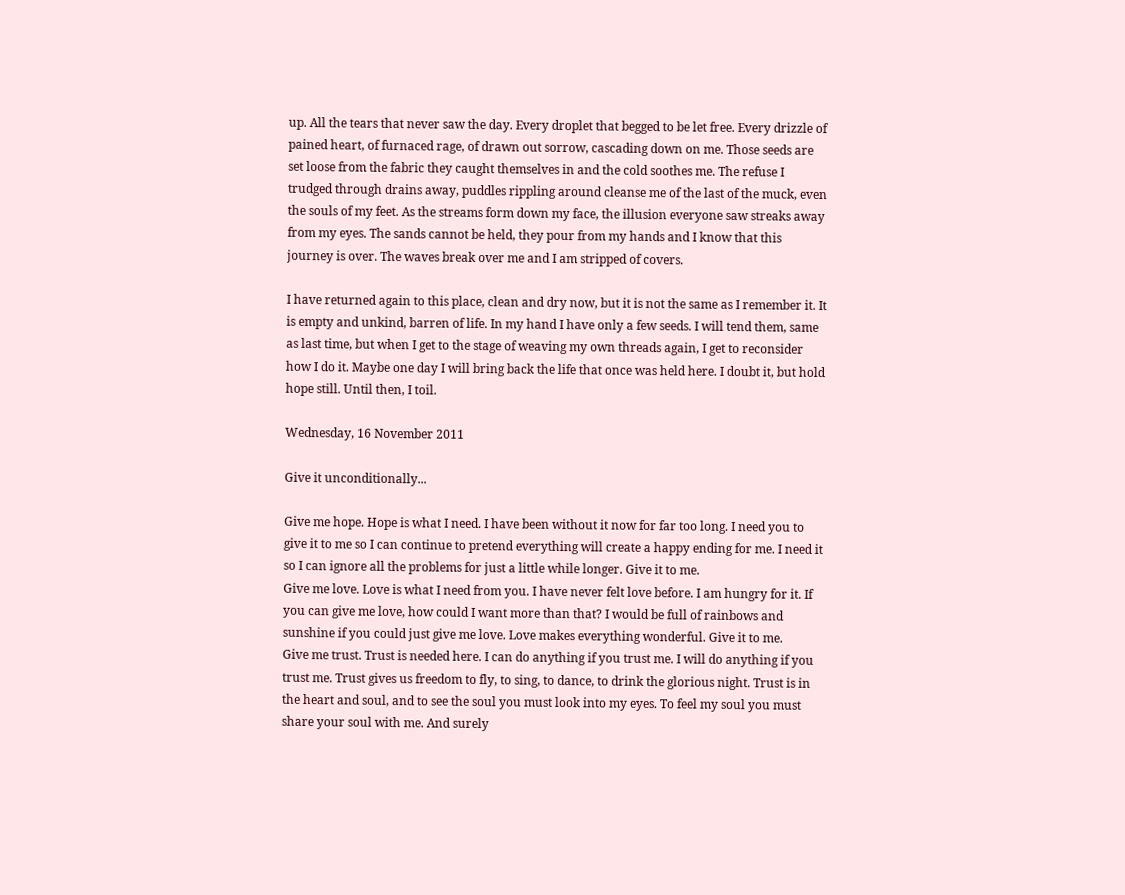up. All the tears that never saw the day. Every droplet that begged to be let free. Every drizzle of pained heart, of furnaced rage, of drawn out sorrow, cascading down on me. Those seeds are set loose from the fabric they caught themselves in and the cold soothes me. The refuse I trudged through drains away, puddles rippling around cleanse me of the last of the muck, even the souls of my feet. As the streams form down my face, the illusion everyone saw streaks away from my eyes. The sands cannot be held, they pour from my hands and I know that this journey is over. The waves break over me and I am stripped of covers.

I have returned again to this place, clean and dry now, but it is not the same as I remember it. It is empty and unkind, barren of life. In my hand I have only a few seeds. I will tend them, same as last time, but when I get to the stage of weaving my own threads again, I get to reconsider how I do it. Maybe one day I will bring back the life that once was held here. I doubt it, but hold hope still. Until then, I toil.

Wednesday, 16 November 2011

Give it unconditionally...

Give me hope. Hope is what I need. I have been without it now for far too long. I need you to give it to me so I can continue to pretend everything will create a happy ending for me. I need it so I can ignore all the problems for just a little while longer. Give it to me.
Give me love. Love is what I need from you. I have never felt love before. I am hungry for it. If you can give me love, how could I want more than that? I would be full of rainbows and sunshine if you could just give me love. Love makes everything wonderful. Give it to me.
Give me trust. Trust is needed here. I can do anything if you trust me. I will do anything if you trust me. Trust gives us freedom to fly, to sing, to dance, to drink the glorious night. Trust is in the heart and soul, and to see the soul you must look into my eyes. To feel my soul you must share your soul with me. And surely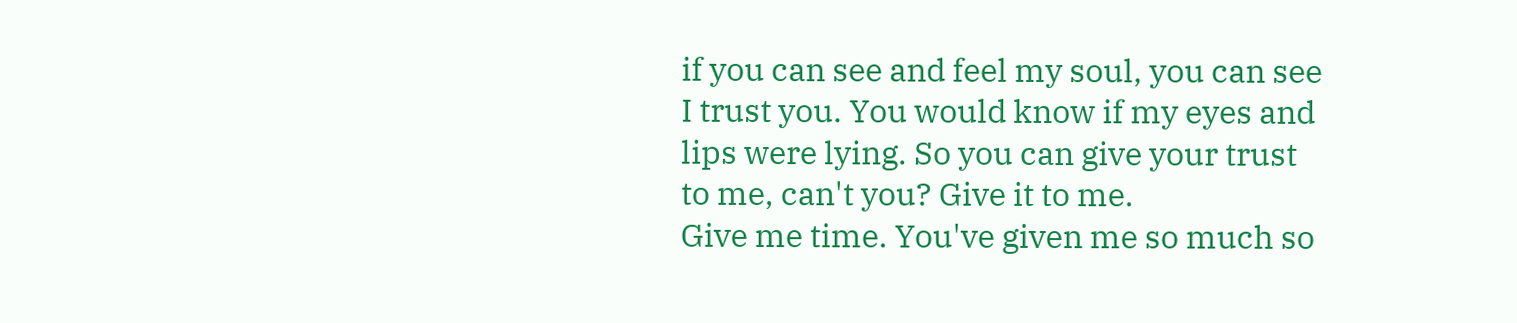if you can see and feel my soul, you can see I trust you. You would know if my eyes and lips were lying. So you can give your trust to me, can't you? Give it to me.
Give me time. You've given me so much so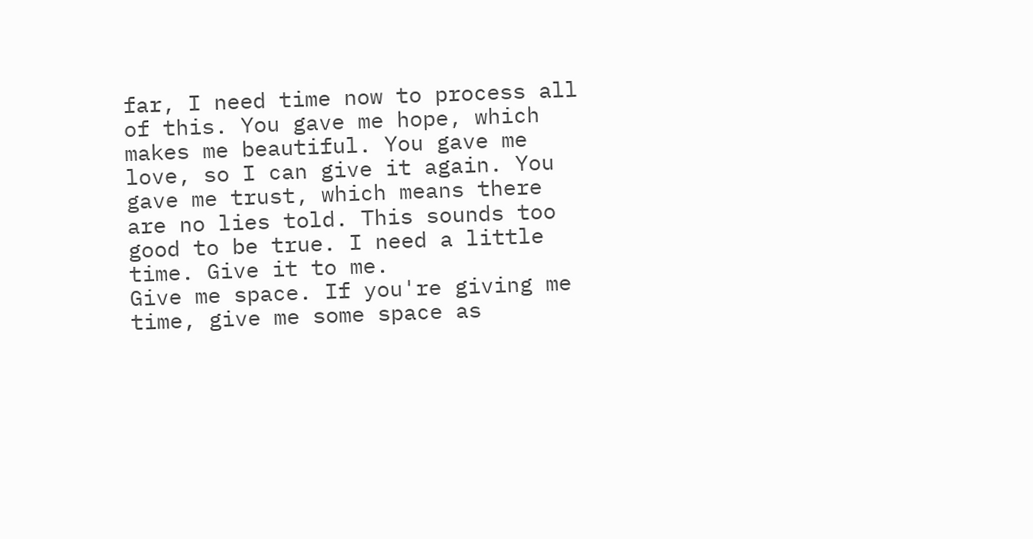far, I need time now to process all of this. You gave me hope, which makes me beautiful. You gave me love, so I can give it again. You gave me trust, which means there are no lies told. This sounds too good to be true. I need a little time. Give it to me.
Give me space. If you're giving me time, give me some space as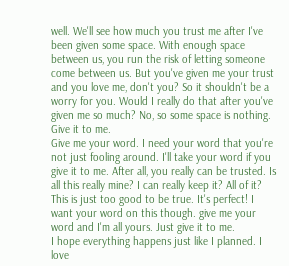well. We'll see how much you trust me after I've been given some space. With enough space between us, you run the risk of letting someone come between us. But you've given me your trust and you love me, don't you? So it shouldn't be a worry for you. Would I really do that after you've given me so much? No, so some space is nothing. Give it to me.
Give me your word. I need your word that you're not just fooling around. I'll take your word if you give it to me. After all, you really can be trusted. Is all this really mine? I can really keep it? All of it? This is just too good to be true. It's perfect! I want your word on this though. give me your word and I'm all yours. Just give it to me.
I hope everything happens just like I planned. I love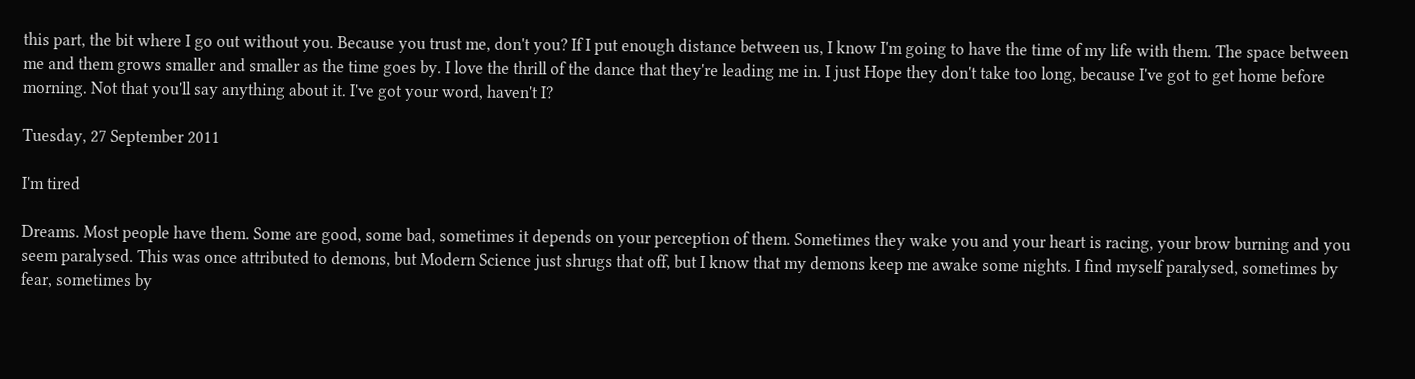this part, the bit where I go out without you. Because you trust me, don't you? If I put enough distance between us, I know I'm going to have the time of my life with them. The space between me and them grows smaller and smaller as the time goes by. I love the thrill of the dance that they're leading me in. I just Hope they don't take too long, because I've got to get home before morning. Not that you'll say anything about it. I've got your word, haven't I?

Tuesday, 27 September 2011

I'm tired

Dreams. Most people have them. Some are good, some bad, sometimes it depends on your perception of them. Sometimes they wake you and your heart is racing, your brow burning and you seem paralysed. This was once attributed to demons, but Modern Science just shrugs that off, but I know that my demons keep me awake some nights. I find myself paralysed, sometimes by fear, sometimes by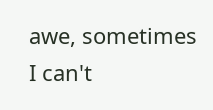awe, sometimes I can't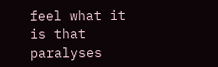feel what it is that paralyses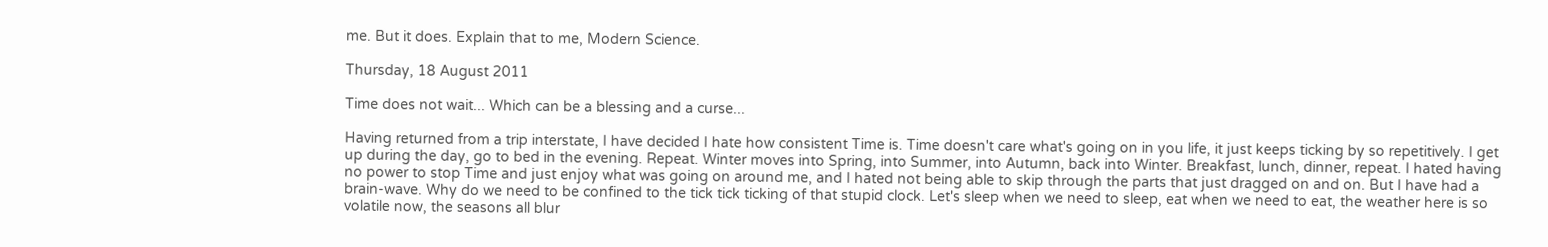me. But it does. Explain that to me, Modern Science.

Thursday, 18 August 2011

Time does not wait... Which can be a blessing and a curse...

Having returned from a trip interstate, I have decided I hate how consistent Time is. Time doesn't care what's going on in you life, it just keeps ticking by so repetitively. I get up during the day, go to bed in the evening. Repeat. Winter moves into Spring, into Summer, into Autumn, back into Winter. Breakfast, lunch, dinner, repeat. I hated having no power to stop Time and just enjoy what was going on around me, and I hated not being able to skip through the parts that just dragged on and on. But I have had a brain-wave. Why do we need to be confined to the tick tick ticking of that stupid clock. Let's sleep when we need to sleep, eat when we need to eat, the weather here is so volatile now, the seasons all blur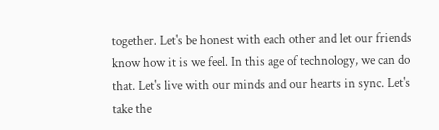together. Let's be honest with each other and let our friends know how it is we feel. In this age of technology, we can do that. Let's live with our minds and our hearts in sync. Let's take the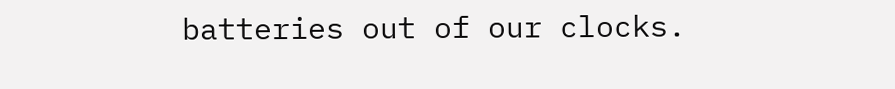batteries out of our clocks.